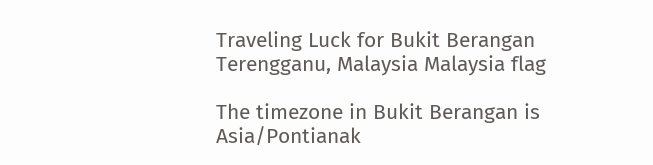Traveling Luck for Bukit Berangan Terengganu, Malaysia Malaysia flag

The timezone in Bukit Berangan is Asia/Pontianak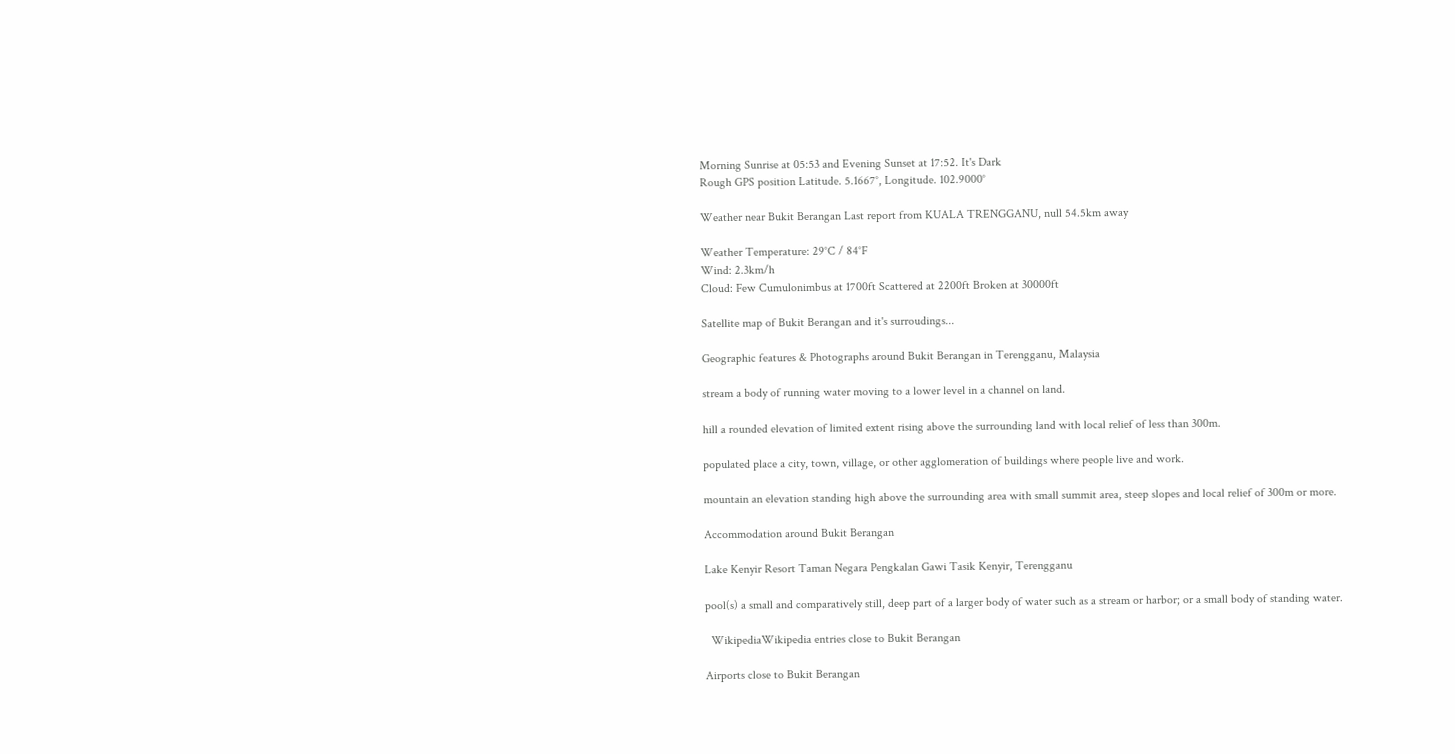Morning Sunrise at 05:53 and Evening Sunset at 17:52. It's Dark
Rough GPS position Latitude. 5.1667°, Longitude. 102.9000°

Weather near Bukit Berangan Last report from KUALA TRENGGANU, null 54.5km away

Weather Temperature: 29°C / 84°F
Wind: 2.3km/h
Cloud: Few Cumulonimbus at 1700ft Scattered at 2200ft Broken at 30000ft

Satellite map of Bukit Berangan and it's surroudings...

Geographic features & Photographs around Bukit Berangan in Terengganu, Malaysia

stream a body of running water moving to a lower level in a channel on land.

hill a rounded elevation of limited extent rising above the surrounding land with local relief of less than 300m.

populated place a city, town, village, or other agglomeration of buildings where people live and work.

mountain an elevation standing high above the surrounding area with small summit area, steep slopes and local relief of 300m or more.

Accommodation around Bukit Berangan

Lake Kenyir Resort Taman Negara Pengkalan Gawi Tasik Kenyir, Terengganu

pool(s) a small and comparatively still, deep part of a larger body of water such as a stream or harbor; or a small body of standing water.

  WikipediaWikipedia entries close to Bukit Berangan

Airports close to Bukit Berangan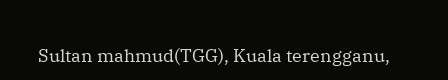Sultan mahmud(TGG), Kuala terengganu,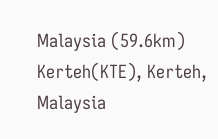Malaysia (59.6km)
Kerteh(KTE), Kerteh, Malaysia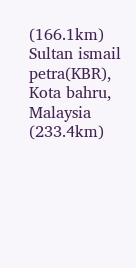(166.1km)
Sultan ismail petra(KBR), Kota bahru, Malaysia (233.4km)